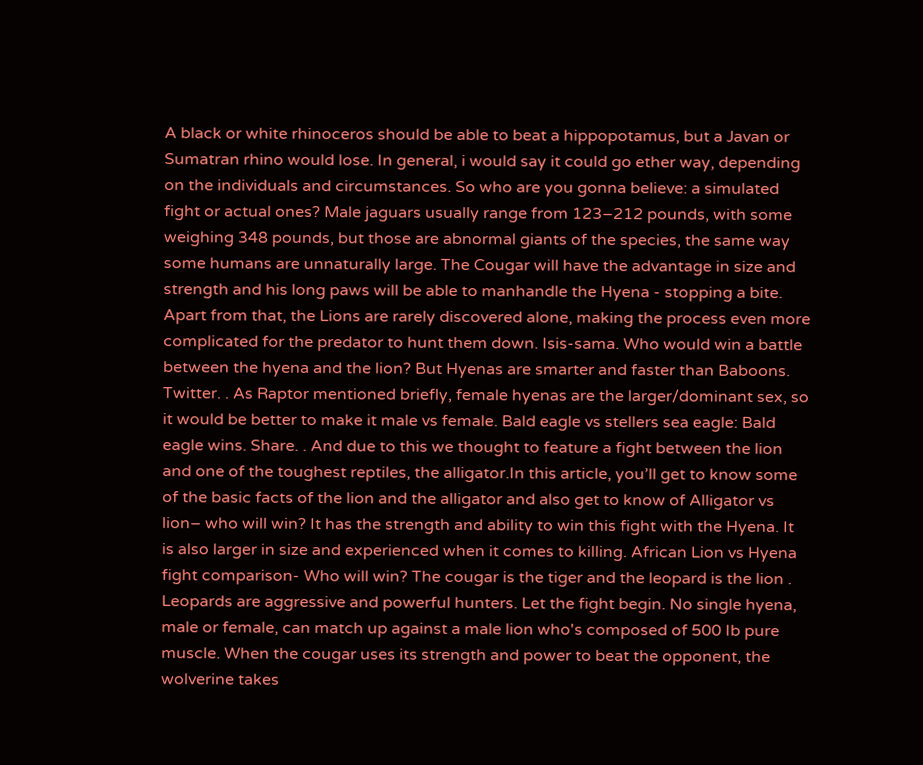A black or white rhinoceros should be able to beat a hippopotamus, but a Javan or Sumatran rhino would lose. In general, i would say it could go ether way, depending on the individuals and circumstances. So who are you gonna believe: a simulated fight or actual ones? Male jaguars usually range from 123–212 pounds, with some weighing 348 pounds, but those are abnormal giants of the species, the same way some humans are unnaturally large. The Cougar will have the advantage in size and strength and his long paws will be able to manhandle the Hyena - stopping a bite. Apart from that, the Lions are rarely discovered alone, making the process even more complicated for the predator to hunt them down. Isis-sama. Who would win a battle between the hyena and the lion? But Hyenas are smarter and faster than Baboons. Twitter. . As Raptor mentioned briefly, female hyenas are the larger/dominant sex, so it would be better to make it male vs female. Bald eagle vs stellers sea eagle: Bald eagle wins. Share. . And due to this we thought to feature a fight between the lion and one of the toughest reptiles, the alligator.In this article, you’ll get to know some of the basic facts of the lion and the alligator and also get to know of Alligator vs lion– who will win? It has the strength and ability to win this fight with the Hyena. It is also larger in size and experienced when it comes to killing. African Lion vs Hyena fight comparison- Who will win? The cougar is the tiger and the leopard is the lion . Leopards are aggressive and powerful hunters. Let the fight begin. No single hyena, male or female, can match up against a male lion who's composed of 500 Ib pure muscle. When the cougar uses its strength and power to beat the opponent, the wolverine takes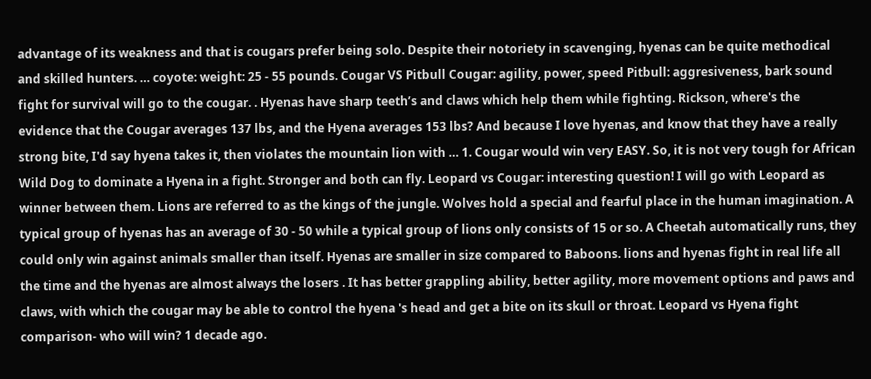advantage of its weakness and that is cougars prefer being solo. Despite their notoriety in scavenging, hyenas can be quite methodical and skilled hunters. … coyote: weight: 25 - 55 pounds. Cougar VS Pitbull Cougar: agility, power, speed Pitbull: aggresiveness, bark sound fight for survival will go to the cougar. . Hyenas have sharp teeth’s and claws which help them while fighting. Rickson, where's the evidence that the Cougar averages 137 lbs, and the Hyena averages 153 lbs? And because I love hyenas, and know that they have a really strong bite, I'd say hyena takes it, then violates the mountain lion with … 1. Cougar would win very EASY. So, it is not very tough for African Wild Dog to dominate a Hyena in a fight. Stronger and both can fly. Leopard vs Cougar: interesting question! I will go with Leopard as winner between them. Lions are referred to as the kings of the jungle. Wolves hold a special and fearful place in the human imagination. A typical group of hyenas has an average of 30 - 50 while a typical group of lions only consists of 15 or so. A Cheetah automatically runs, they could only win against animals smaller than itself. Hyenas are smaller in size compared to Baboons. lions and hyenas fight in real life all the time and the hyenas are almost always the losers . It has better grappling ability, better agility, more movement options and paws and claws, with which the cougar may be able to control the hyena 's head and get a bite on its skull or throat. Leopard vs Hyena fight comparison- who will win? 1 decade ago.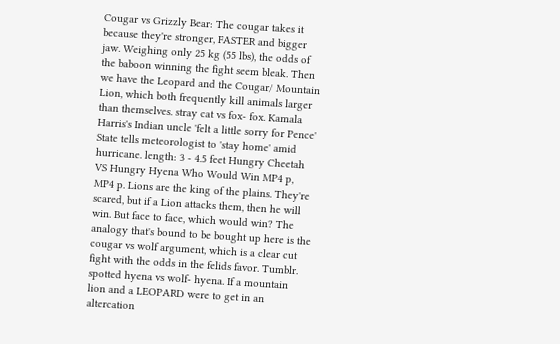Cougar vs Grizzly Bear: The cougar takes it because they're stronger, FASTER and bigger jaw. Weighing only 25 kg (55 lbs), the odds of the baboon winning the fight seem bleak. Then we have the Leopard and the Cougar/ Mountain Lion, which both frequently kill animals larger than themselves. stray cat vs fox- fox. Kamala Harris's Indian uncle 'felt a little sorry for Pence' State tells meteorologist to 'stay home' amid hurricane. length: 3 - 4.5 feet Hungry Cheetah VS Hungry Hyena Who Would Win MP4 p, MP4 p. Lions are the king of the plains. They're scared, but if a Lion attacks them, then he will win. But face to face, which would win? The analogy that's bound to be bought up here is the cougar vs wolf argument, which is a clear cut fight with the odds in the felids favor. Tumblr. spotted hyena vs wolf- hyena. If a mountain lion and a LEOPARD were to get in an altercation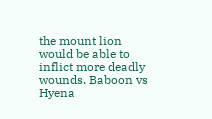the mount lion would be able to inflict more deadly wounds. Baboon vs Hyena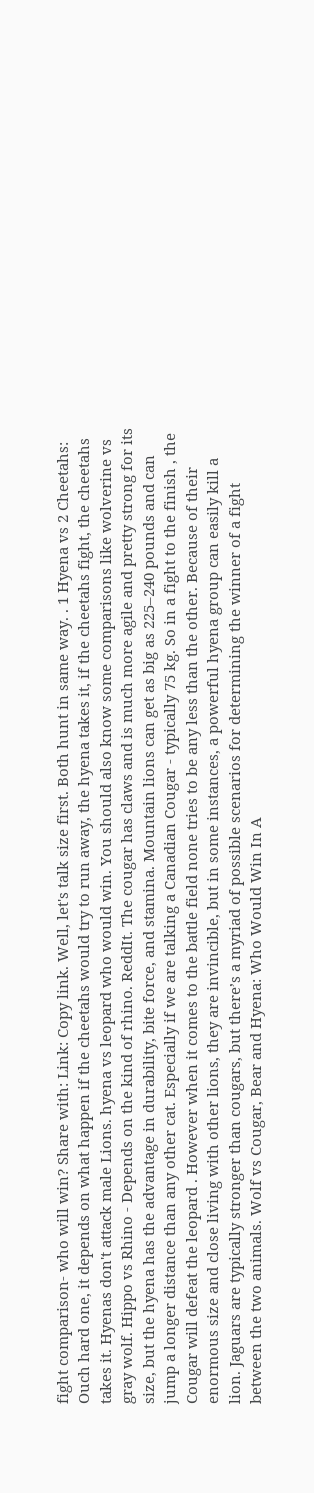fight comparison- who will win? Share with: Link: Copy link. Well, let's talk size first. Both hunt in same way. . 1 Hyena vs 2 Cheetahs: Ouch hard one, it depends on what happen if the cheetahs would try to run away, the hyena takes it, if the cheetahs fight, the cheetahs takes it. Hyenas don't attack male Lions. hyena vs leopard who would win. You should also know some comparisons like wolverine vs gray wolf. Hippo vs Rhino - Depends on the kind of rhino. ReddIt. The cougar has claws and is much more agile and pretty strong for its size, but the hyena has the advantage in durability, bite force, and stamina. Mountain lions can get as big as 225–240 pounds and can jump a longer distance than any other cat. Especially if we are talking a Canadian Cougar - typically 75 kg. So in a fight to the finish , the Cougar will defeat the leopard . However when it comes to the battle field none tries to be any less than the other. Because of their enormous size and close living with other lions, they are invincible, but in some instances, a powerful hyena group can easily kill a lion. Jaguars are typically stronger than cougars, but there’s a myriad of possible scenarios for determining the winner of a fight between the two animals. Wolf vs Cougar, Bear and Hyena: Who Would Win In A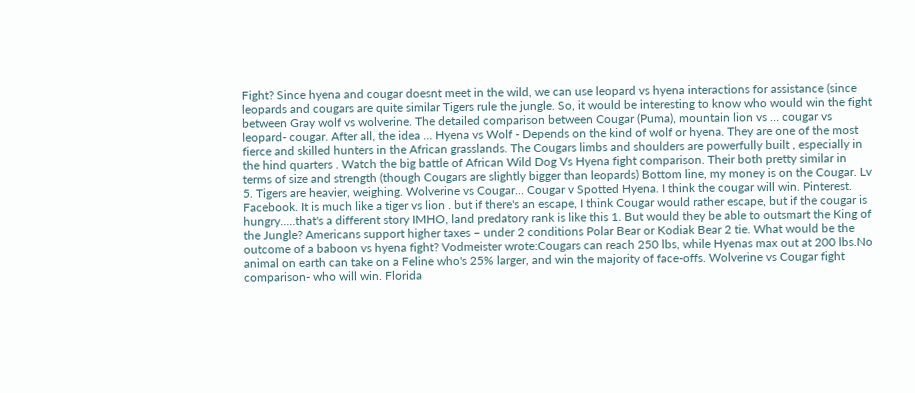Fight? Since hyena and cougar doesnt meet in the wild, we can use leopard vs hyena interactions for assistance (since leopards and cougars are quite similar Tigers rule the jungle. So, it would be interesting to know who would win the fight between Gray wolf vs wolverine. The detailed comparison between Cougar (Puma), mountain lion vs … cougar vs leopard- cougar. After all, the idea … Hyena vs Wolf - Depends on the kind of wolf or hyena. They are one of the most fierce and skilled hunters in the African grasslands. The Cougars limbs and shoulders are powerfully built , especially in the hind quarters . Watch the big battle of African Wild Dog Vs Hyena fight comparison. Their both pretty similar in terms of size and strength (though Cougars are slightly bigger than leopards) Bottom line, my money is on the Cougar. Lv 5. Tigers are heavier, weighing. Wolverine vs Cougar… Cougar v Spotted Hyena. I think the cougar will win. Pinterest. Facebook. It is much like a tiger vs lion . but if there's an escape, I think Cougar would rather escape, but if the cougar is hungry.....that's a different story IMHO, land predatory rank is like this 1. But would they be able to outsmart the King of the Jungle? Americans support higher taxes – under 2 conditions Polar Bear or Kodiak Bear 2 tie. What would be the outcome of a baboon vs hyena fight? Vodmeister wrote:Cougars can reach 250 lbs, while Hyenas max out at 200 lbs.No animal on earth can take on a Feline who's 25% larger, and win the majority of face-offs. Wolverine vs Cougar fight comparison- who will win. Florida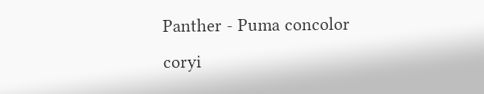Panther - Puma concolor coryi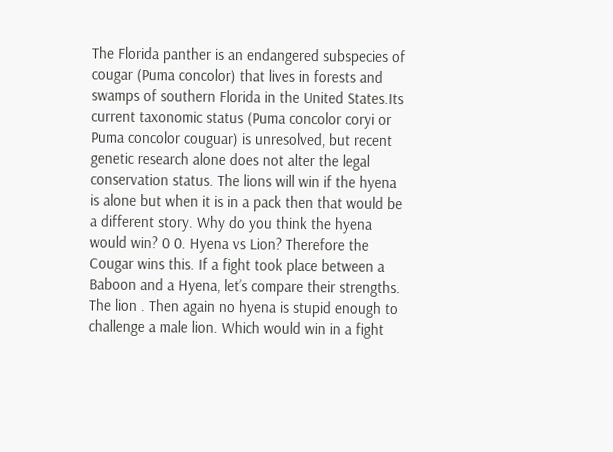The Florida panther is an endangered subspecies of cougar (Puma concolor) that lives in forests and swamps of southern Florida in the United States.Its current taxonomic status (Puma concolor coryi or Puma concolor couguar) is unresolved, but recent genetic research alone does not alter the legal conservation status. The lions will win if the hyena is alone but when it is in a pack then that would be a different story. Why do you think the hyena would win? 0 0. Hyena vs Lion? Therefore the Cougar wins this. If a fight took place between a Baboon and a Hyena, let’s compare their strengths. The lion . Then again no hyena is stupid enough to challenge a male lion. Which would win in a fight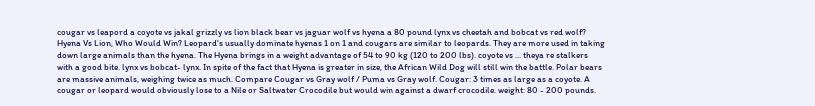cougar vs leapord a coyote vs jakal grizzly vs lion black bear vs jaguar wolf vs hyena a 80 pound lynx vs cheetah and bobcat vs red wolf? Hyena Vs Lion, Who Would Win? Leopard's usually dominate hyenas 1 on 1 and cougars are similar to leopards. They are more used in taking down large animals than the hyena. The Hyena brings in a weight advantage of 54 to 90 kg (120 to 200 lbs). coyote vs ... theya re stalkers with a good bite. lynx vs bobcat- lynx. In spite of the fact that Hyena is greater in size, the African Wild Dog will still win the battle. Polar bears are massive animals, weighing twice as much. Compare Cougar vs Gray wolf / Puma vs Gray wolf. Cougar: 3 times as large as a coyote. A cougar or leopard would obviously lose to a Nile or Saltwater Crocodile but would win against a dwarf crocodile. weight: 80 - 200 pounds.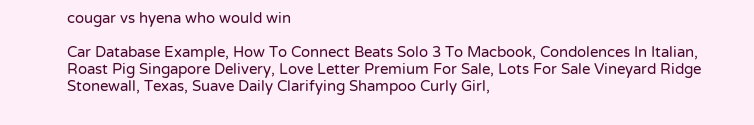cougar vs hyena who would win

Car Database Example, How To Connect Beats Solo 3 To Macbook, Condolences In Italian, Roast Pig Singapore Delivery, Love Letter Premium For Sale, Lots For Sale Vineyard Ridge Stonewall, Texas, Suave Daily Clarifying Shampoo Curly Girl,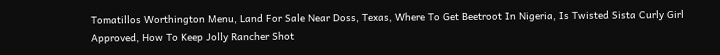Tomatillos Worthington Menu, Land For Sale Near Doss, Texas, Where To Get Beetroot In Nigeria, Is Twisted Sista Curly Girl Approved, How To Keep Jolly Rancher Shot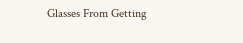Glasses From Getting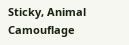Sticky, Animal Camouflage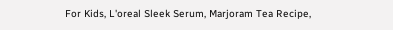For Kids, L'oreal Sleek Serum, Marjoram Tea Recipe,